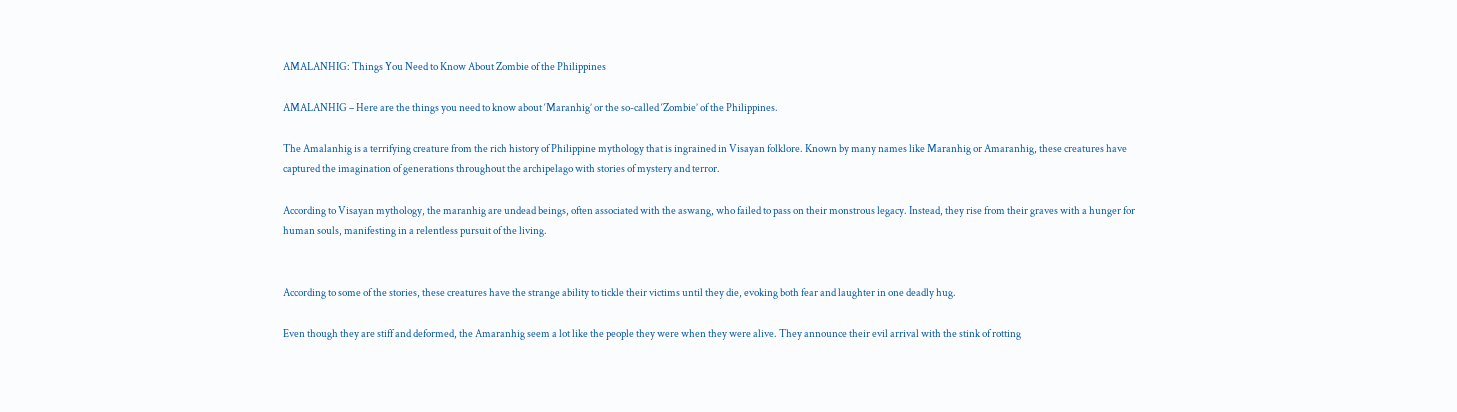AMALANHIG: Things You Need to Know About Zombie of the Philippines

AMALANHIG – Here are the things you need to know about ‘Maranhig’ or the so-called ‘Zombie’ of the Philippines.

The Amalanhig is a terrifying creature from the rich history of Philippine mythology that is ingrained in Visayan folklore. Known by many names like Maranhig or Amaranhig, these creatures have captured the imagination of generations throughout the archipelago with stories of mystery and terror.

According to Visayan mythology, the maranhig are undead beings, often associated with the aswang, who failed to pass on their monstrous legacy. Instead, they rise from their graves with a hunger for human souls, manifesting in a relentless pursuit of the living.


According to some of the stories, these creatures have the strange ability to tickle their victims until they die, evoking both fear and laughter in one deadly hug.

Even though they are stiff and deformed, the Amaranhig seem a lot like the people they were when they were alive. They announce their evil arrival with the stink of rotting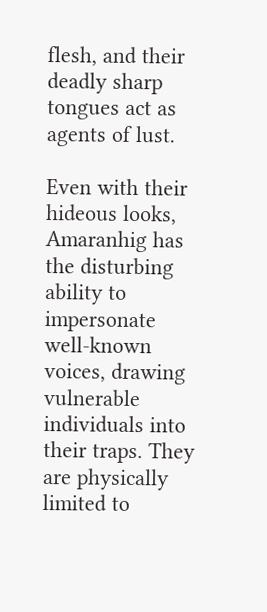flesh, and their deadly sharp tongues act as agents of lust.

Even with their hideous looks, Amaranhig has the disturbing ability to impersonate well-known voices, drawing vulnerable individuals into their traps. They are physically limited to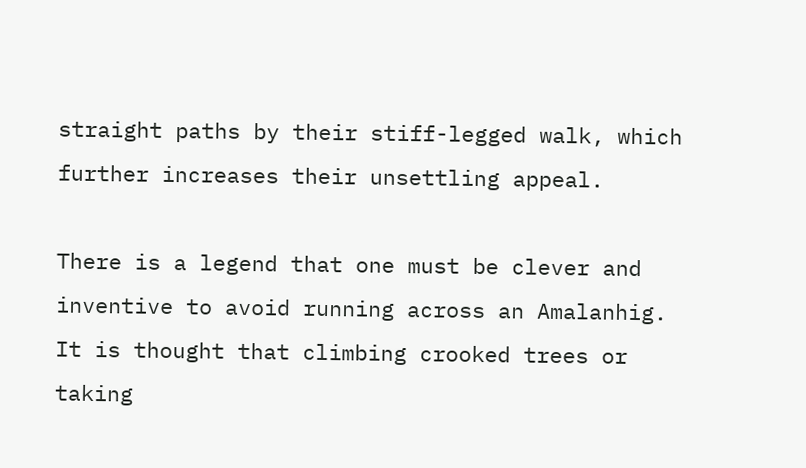straight paths by their stiff-legged walk, which further increases their unsettling appeal.

There is a legend that one must be clever and inventive to avoid running across an Amalanhig. It is thought that climbing crooked trees or taking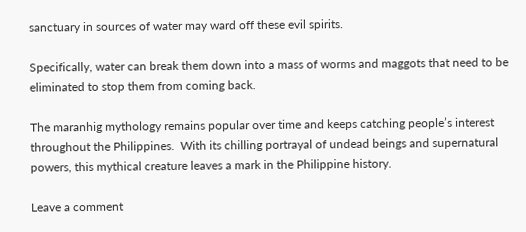sanctuary in sources of water may ward off these evil spirits.

Specifically, water can break them down into a mass of worms and maggots that need to be eliminated to stop them from coming back.

The maranhig mythology remains popular over time and keeps catching people’s interest throughout the Philippines.  With its chilling portrayal of undead beings and supernatural powers, this mythical creature leaves a mark in the Philippine history.

Leave a comment